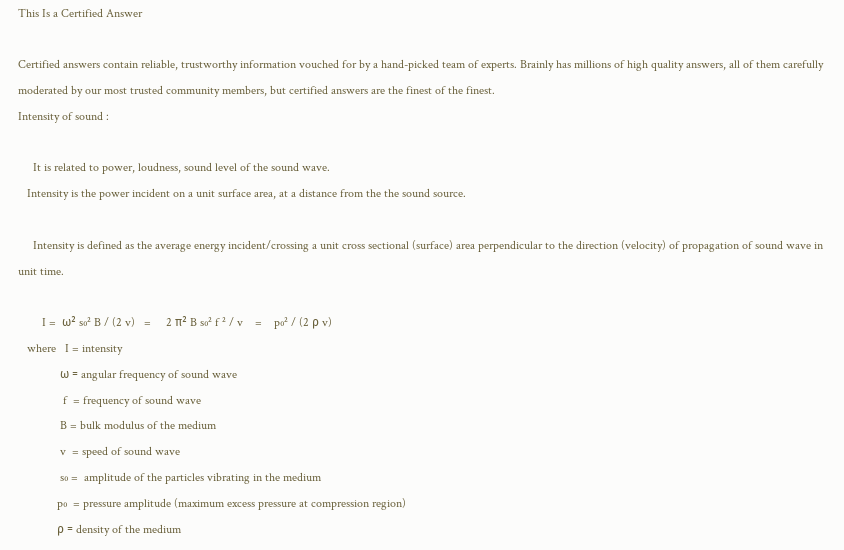This Is a Certified Answer

Certified answers contain reliable, trustworthy information vouched for by a hand-picked team of experts. Brainly has millions of high quality answers, all of them carefully moderated by our most trusted community members, but certified answers are the finest of the finest.
Intensity of sound :

     It is related to power, loudness, sound level of the sound wave.
   Intensity is the power incident on a unit surface area, at a distance from the the sound source.

     Intensity is defined as the average energy incident/crossing a unit cross sectional (surface) area perpendicular to the direction (velocity) of propagation of sound wave in unit time.

        I =  ω² s₀² B / (2 v)   =     2 π² B s₀² f ² / v    =    p₀² / (2 ρ v)
   where   I = intensity
              ω = angular frequency of sound wave
               f  = frequency of sound wave
              B = bulk modulus of the medium
              v  = speed of sound wave
              s₀ =  amplitude of the particles vibrating in the medium
             p₀  = pressure amplitude (maximum excess pressure at compression region)
             ρ = density of the medium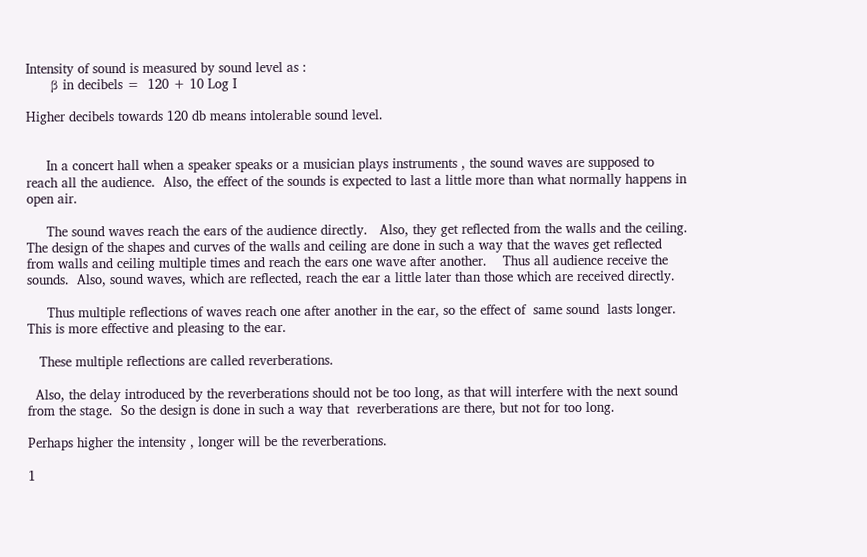Intensity of sound is measured by sound level as :
     β in decibels =  120 + 10 Log I

Higher decibels towards 120 db means intolerable sound level.


     In a concert hall when a speaker speaks or a musician plays instruments , the sound waves are supposed to reach all the audience.  Also, the effect of the sounds is expected to last a little more than what normally happens in open air.

     The sound waves reach the ears of the audience directly.   Also, they get reflected from the walls and the ceiling.  The design of the shapes and curves of the walls and ceiling are done in such a way that the waves get reflected from walls and ceiling multiple times and reach the ears one wave after another.    Thus all audience receive the sounds.  Also, sound waves, which are reflected, reach the ear a little later than those which are received directly.

     Thus multiple reflections of waves reach one after another in the ear, so the effect of  same sound  lasts longer.  This is more effective and pleasing to the ear.

   These multiple reflections are called reverberations.

  Also, the delay introduced by the reverberations should not be too long, as that will interfere with the next sound from the stage.  So the design is done in such a way that  reverberations are there, but not for too long.

Perhaps higher the intensity , longer will be the reverberations.

1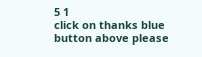5 1
click on thanks blue button above please